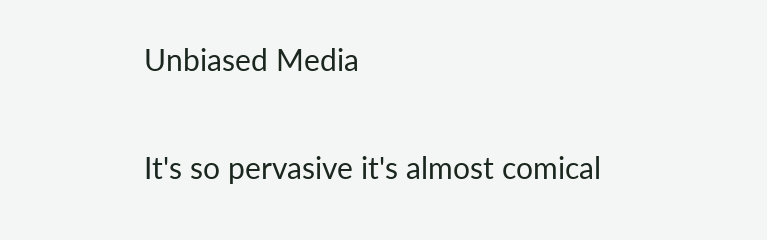Unbiased Media

It's so pervasive it's almost comical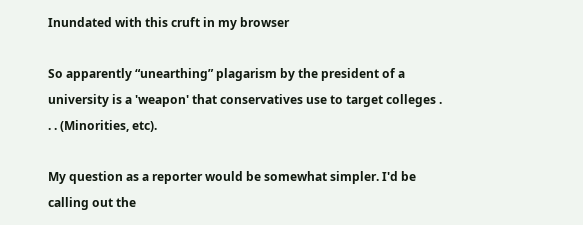Inundated with this cruft in my browser

So apparently “unearthing” plagarism by the president of a university is a 'weapon' that conservatives use to target colleges . . . (Minorities, etc).

My question as a reporter would be somewhat simpler. I'd be calling out the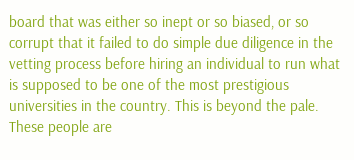board that was either so inept or so biased, or so corrupt that it failed to do simple due diligence in the vetting process before hiring an individual to run what is supposed to be one of the most prestigious universities in the country. This is beyond the pale. These people are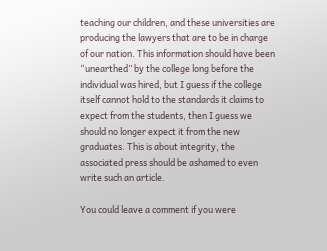teaching our children, and these universities are producing the lawyers that are to be in charge of our nation. This information should have been “unearthed” by the college long before the individual was hired, but I guess if the college itself cannot hold to the standards it claims to expect from the students, then I guess we should no longer expect it from the new graduates. This is about integrity, the associated press should be ashamed to even write such an article.

You could leave a comment if you were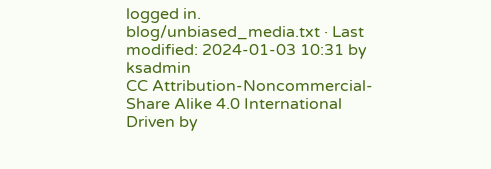logged in.
blog/unbiased_media.txt · Last modified: 2024-01-03 10:31 by ksadmin
CC Attribution-Noncommercial-Share Alike 4.0 International
Driven by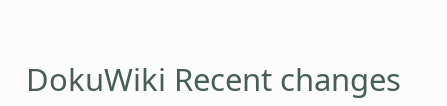DokuWiki Recent changes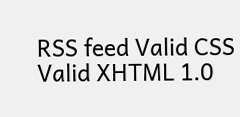RSS feed Valid CSS Valid XHTML 1.0